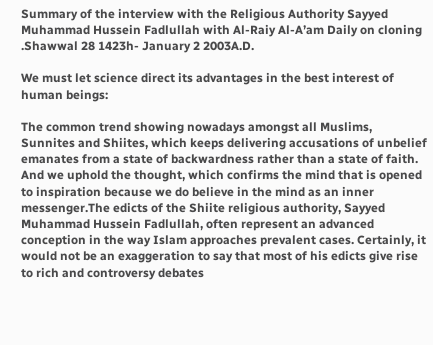Summary of the interview with the Religious Authority Sayyed Muhammad Hussein Fadlullah with Al-Raiy Al-A’am Daily on cloning .Shawwal 28 1423h- January 2 2003A.D.

We must let science direct its advantages in the best interest of human beings:

The common trend showing nowadays amongst all Muslims, Sunnites and Shiites, which keeps delivering accusations of unbelief emanates from a state of backwardness rather than a state of faith. And we uphold the thought, which confirms the mind that is opened to inspiration because we do believe in the mind as an inner messenger.The edicts of the Shiite religious authority, Sayyed Muhammad Hussein Fadlullah, often represent an advanced conception in the way Islam approaches prevalent cases. Certainly, it would not be an exaggeration to say that most of his edicts give rise to rich and controversy debates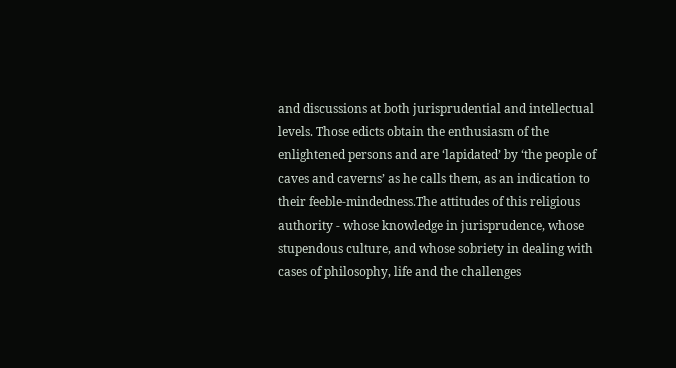and discussions at both jurisprudential and intellectual levels. Those edicts obtain the enthusiasm of the enlightened persons and are ‘lapidated’ by ‘the people of caves and caverns’ as he calls them, as an indication to their feeble-mindedness.The attitudes of this religious authority - whose knowledge in jurisprudence, whose stupendous culture, and whose sobriety in dealing with cases of philosophy, life and the challenges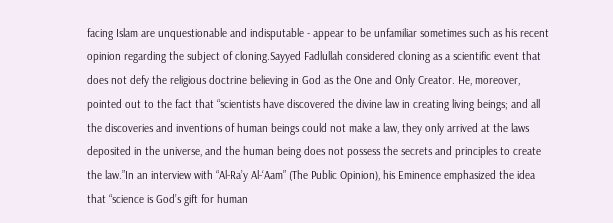facing Islam are unquestionable and indisputable - appear to be unfamiliar sometimes such as his recent opinion regarding the subject of cloning.Sayyed Fadlullah considered cloning as a scientific event that does not defy the religious doctrine believing in God as the One and Only Creator. He, moreover, pointed out to the fact that “scientists have discovered the divine law in creating living beings; and all the discoveries and inventions of human beings could not make a law, they only arrived at the laws deposited in the universe, and the human being does not possess the secrets and principles to create the law.”In an interview with “Al-Ra’y Al-‘Aam” (The Public Opinion), his Eminence emphasized the idea that “science is God’s gift for human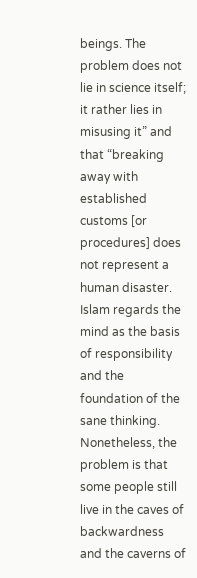beings. The problem does not lie in science itself; it rather lies in misusing it” and that “breaking away with established customs [or procedures] does not represent a human disaster. Islam regards the mind as the basis of responsibility and the foundation of the sane thinking. Nonetheless, the problem is that some people still live in the caves of backwardness and the caverns of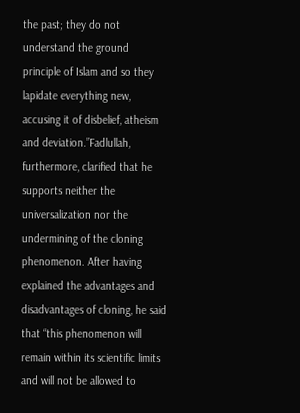the past; they do not understand the ground principle of Islam and so they lapidate everything new, accusing it of disbelief, atheism and deviation.”Fadlullah, furthermore, clarified that he supports neither the universalization nor the undermining of the cloning phenomenon. After having explained the advantages and disadvantages of cloning, he said that “this phenomenon will remain within its scientific limits and will not be allowed to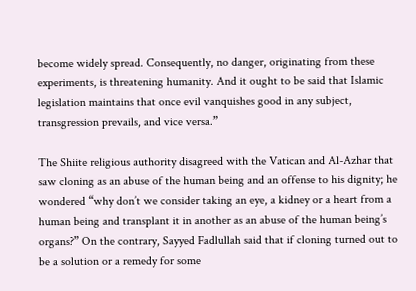become widely spread. Consequently, no danger, originating from these experiments, is threatening humanity. And it ought to be said that Islamic legislation maintains that once evil vanquishes good in any subject, transgression prevails, and vice versa.”

The Shiite religious authority disagreed with the Vatican and Al-Azhar that saw cloning as an abuse of the human being and an offense to his dignity; he wondered “why don’t we consider taking an eye, a kidney or a heart from a human being and transplant it in another as an abuse of the human being’s organs?” On the contrary, Sayyed Fadlullah said that if cloning turned out to be a solution or a remedy for some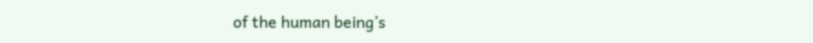of the human being’s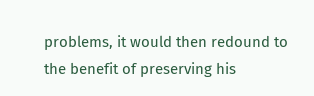problems, it would then redound to the benefit of preserving his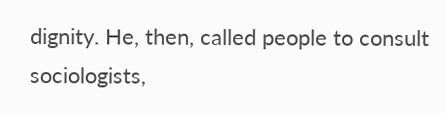dignity. He, then, called people to consult sociologists,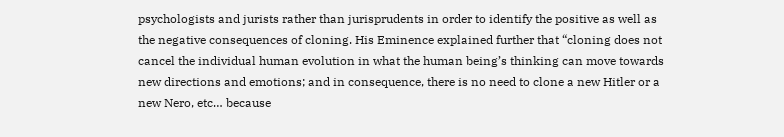psychologists and jurists rather than jurisprudents in order to identify the positive as well as the negative consequences of cloning. His Eminence explained further that “cloning does not cancel the individual human evolution in what the human being’s thinking can move towards new directions and emotions; and in consequence, there is no need to clone a new Hitler or a new Nero, etc… because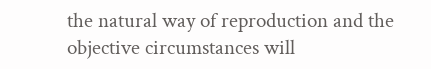the natural way of reproduction and the objective circumstances will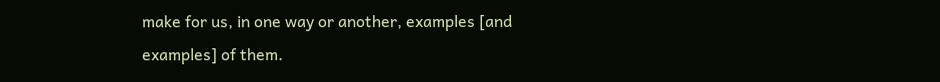make for us, in one way or another, examples [and examples] of them.